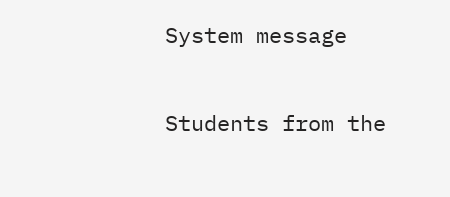System message

Students from the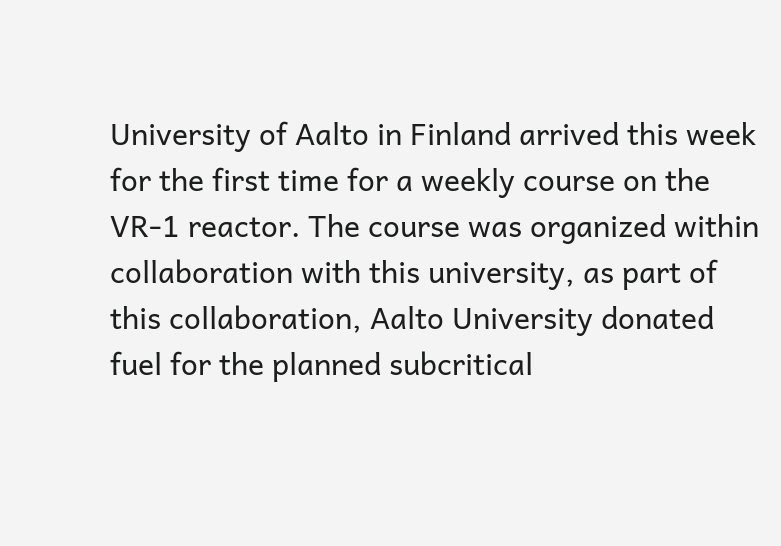University of Aalto in Finland arrived this week for the first time for a weekly course on the VR-1 reactor. The course was organized within collaboration with this university, as part of this collaboration, Aalto University donated fuel for the planned subcritical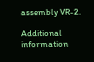assembly VR-2.

Additional information